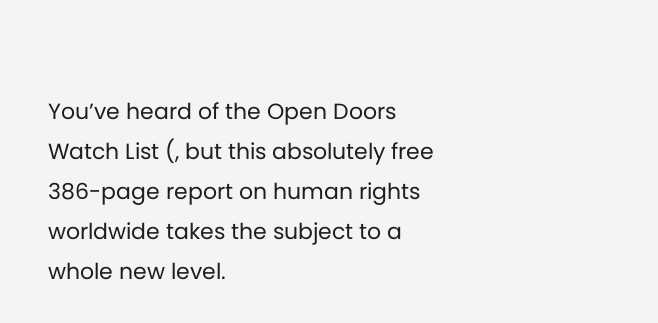You’ve heard of the Open Doors Watch List (, but this absolutely free 386-page report on human rights worldwide takes the subject to a whole new level.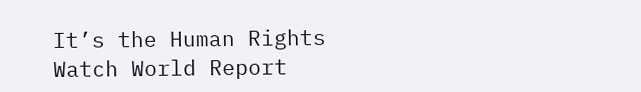It’s the Human Rights Watch World Report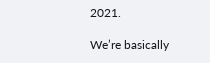2021.

We’re basically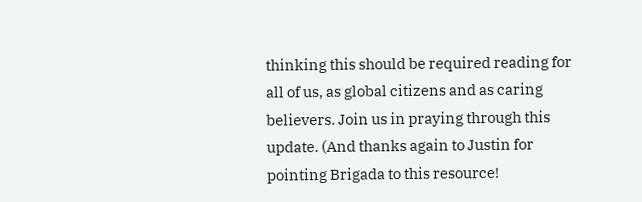thinking this should be required reading for all of us, as global citizens and as caring believers. Join us in praying through this update. (And thanks again to Justin for pointing Brigada to this resource!